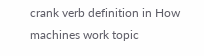crank verb definition in How machines work topic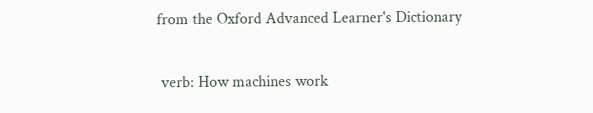from the Oxford Advanced Learner's Dictionary


 verb: How machines work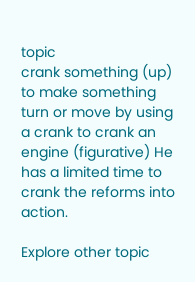topic
crank something (up) to make something turn or move by using a crank to crank an engine (figurative) He has a limited time to crank the reforms into action.

Explore other topic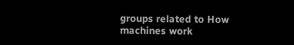groups related to How machines work